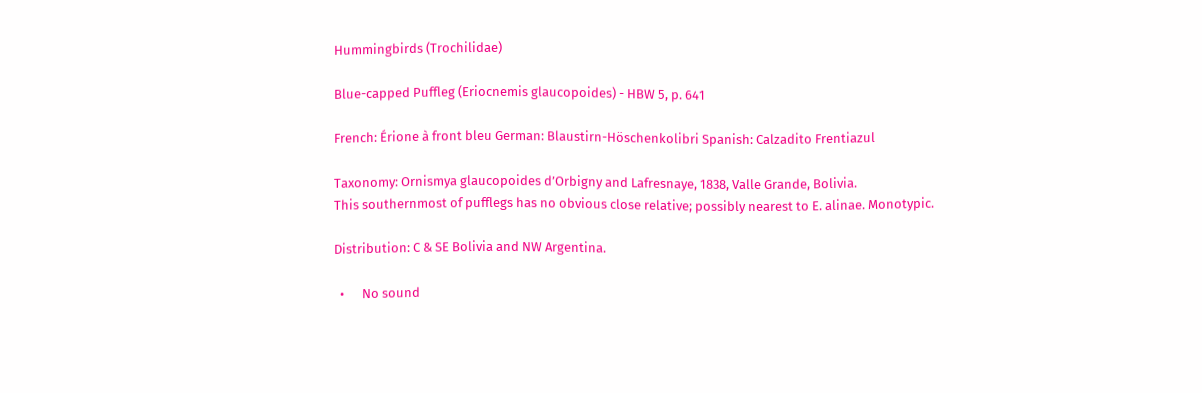Hummingbirds (Trochilidae)

Blue-capped Puffleg (Eriocnemis glaucopoides) - HBW 5, p. 641

French: Érione à front bleu German: Blaustirn-Höschenkolibri Spanish: Calzadito Frentiazul

Taxonomy: Ornismya glaucopoides d’Orbigny and Lafresnaye, 1838, Valle Grande, Bolivia.
This southernmost of pufflegs has no obvious close relative; possibly nearest to E. alinae. Monotypic.

Distribution: C & SE Bolivia and NW Argentina.

  •      No sound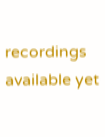recordings available yet